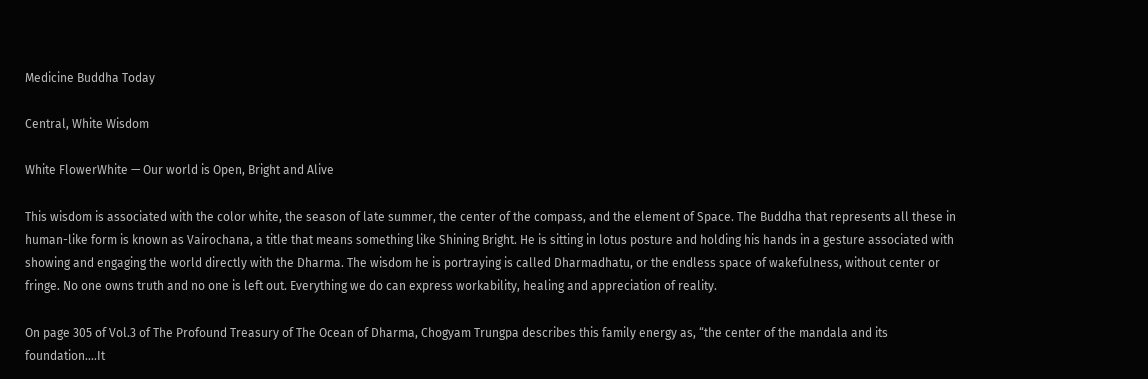Medicine Buddha Today

Central, White Wisdom

White FlowerWhite — Our world is Open, Bright and Alive

This wisdom is associated with the color white, the season of late summer, the center of the compass, and the element of Space. The Buddha that represents all these in human-like form is known as Vairochana, a title that means something like Shining Bright. He is sitting in lotus posture and holding his hands in a gesture associated with showing and engaging the world directly with the Dharma. The wisdom he is portraying is called Dharmadhatu, or the endless space of wakefulness, without center or fringe. No one owns truth and no one is left out. Everything we do can express workability, healing and appreciation of reality.

On page 305 of Vol.3 of The Profound Treasury of The Ocean of Dharma, Chogyam Trungpa describes this family energy as, “the center of the mandala and its foundation….It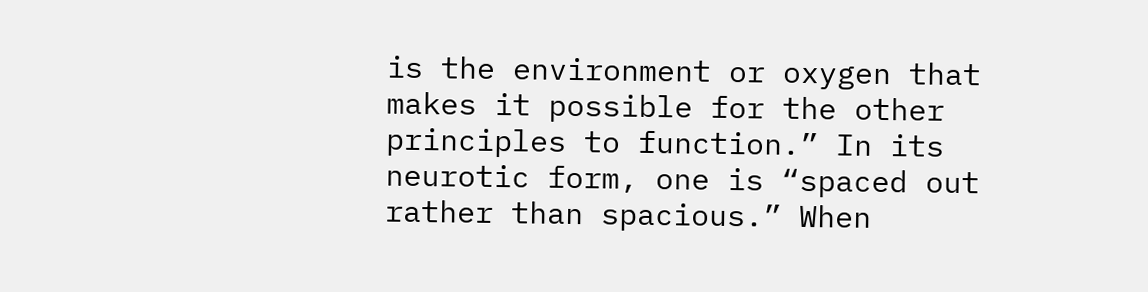is the environment or oxygen that makes it possible for the other principles to function.” In its neurotic form, one is “spaced out rather than spacious.” When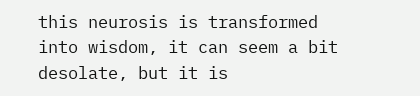this neurosis is transformed into wisdom, it can seem a bit desolate, but it is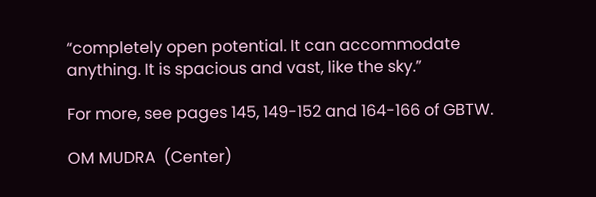“completely open potential. It can accommodate anything. It is spacious and vast, like the sky.”

For more, see pages 145, 149-152 and 164-166 of GBTW.

OM MUDRA  (Center)